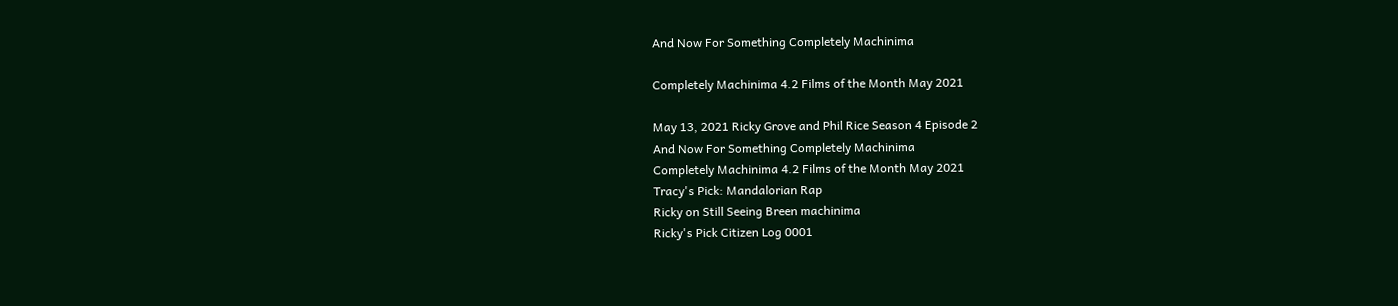And Now For Something Completely Machinima

Completely Machinima 4.2 Films of the Month May 2021

May 13, 2021 Ricky Grove and Phil Rice Season 4 Episode 2
And Now For Something Completely Machinima
Completely Machinima 4.2 Films of the Month May 2021
Tracy's Pick: Mandalorian Rap
Ricky on Still Seeing Breen machinima
Ricky's Pick Citizen Log 0001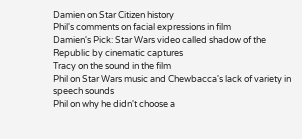Damien on Star Citizen history
Phil's comments on facial expressions in film
Damien's Pick: Star Wars video called shadow of the Republic by cinematic captures
Tracy on the sound in the film
Phil on Star Wars music and Chewbacca's lack of variety in speech sounds
Phil on why he didn't choose a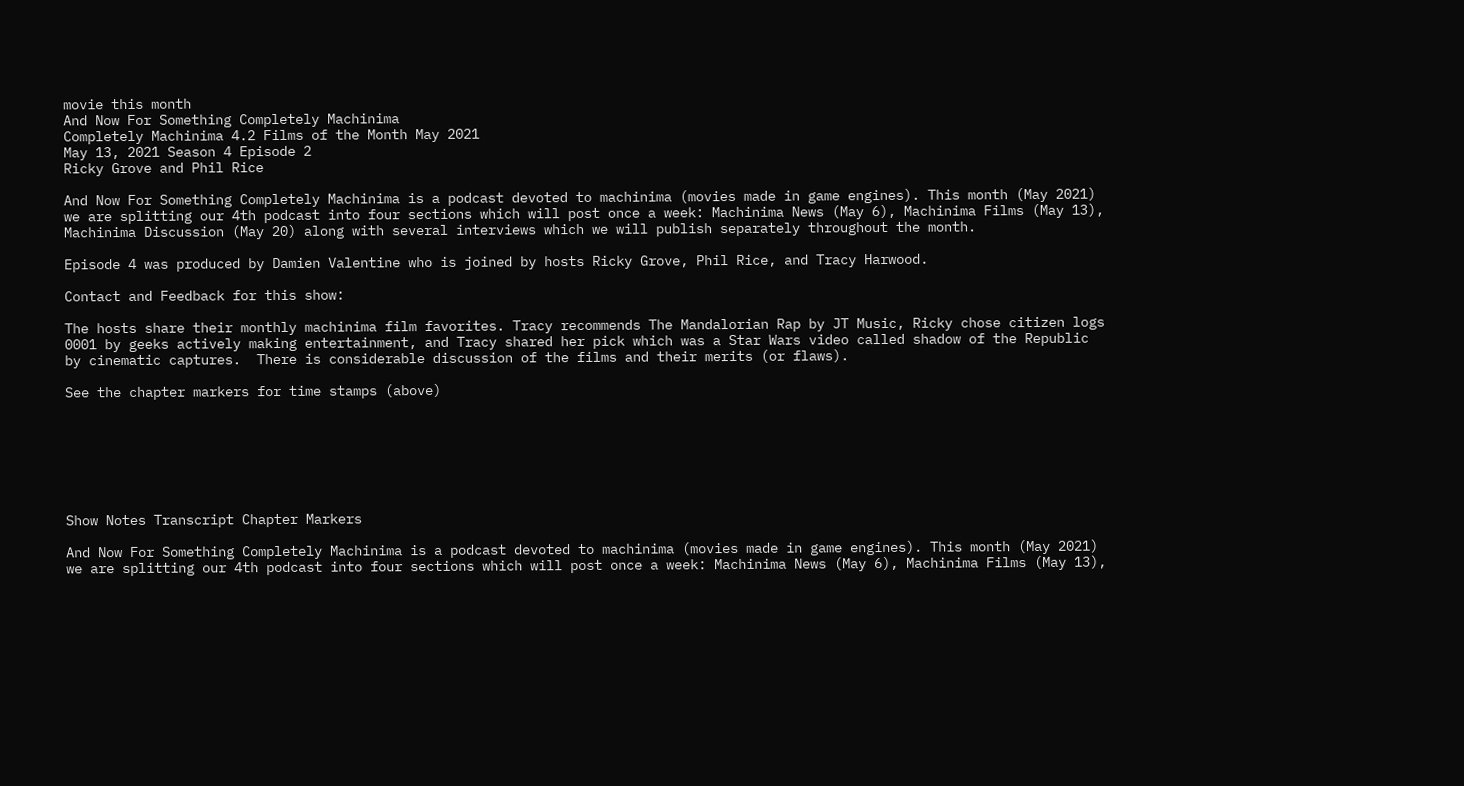movie this month
And Now For Something Completely Machinima
Completely Machinima 4.2 Films of the Month May 2021
May 13, 2021 Season 4 Episode 2
Ricky Grove and Phil Rice

And Now For Something Completely Machinima is a podcast devoted to machinima (movies made in game engines). This month (May 2021) we are splitting our 4th podcast into four sections which will post once a week: Machinima News (May 6), Machinima Films (May 13), Machinima Discussion (May 20) along with several interviews which we will publish separately throughout the month.

Episode 4 was produced by Damien Valentine who is joined by hosts Ricky Grove, Phil Rice, and Tracy Harwood.

Contact and Feedback for this show:

The hosts share their monthly machinima film favorites. Tracy recommends The Mandalorian Rap by JT Music, Ricky chose citizen logs 0001 by geeks actively making entertainment, and Tracy shared her pick which was a Star Wars video called shadow of the Republic by cinematic captures.  There is considerable discussion of the films and their merits (or flaws).

See the chapter markers for time stamps (above)







Show Notes Transcript Chapter Markers

And Now For Something Completely Machinima is a podcast devoted to machinima (movies made in game engines). This month (May 2021) we are splitting our 4th podcast into four sections which will post once a week: Machinima News (May 6), Machinima Films (May 13),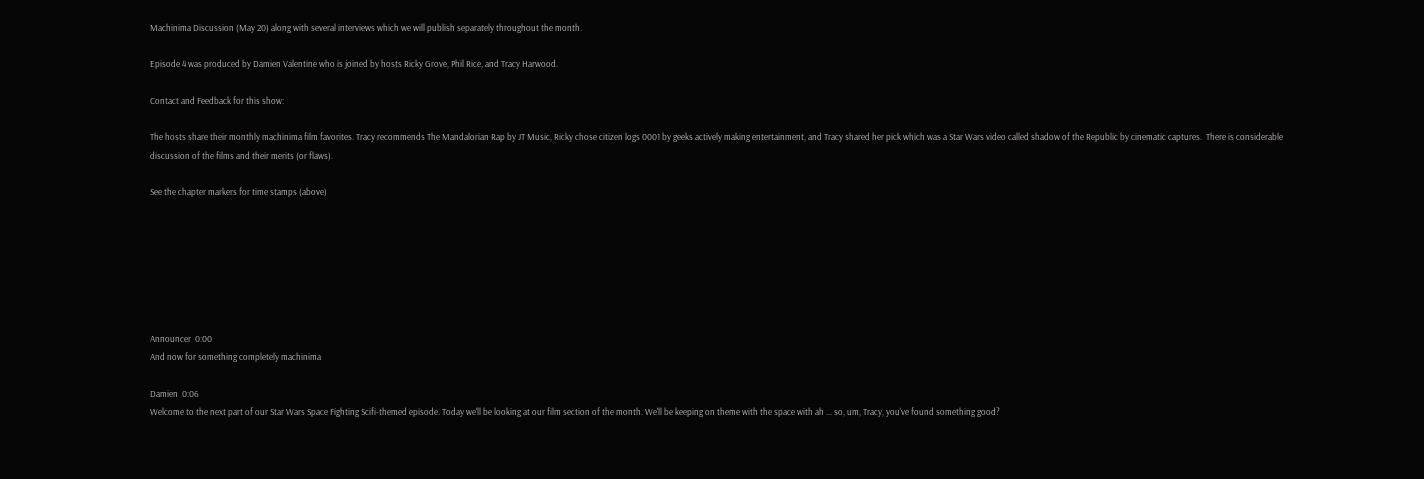Machinima Discussion (May 20) along with several interviews which we will publish separately throughout the month.

Episode 4 was produced by Damien Valentine who is joined by hosts Ricky Grove, Phil Rice, and Tracy Harwood.

Contact and Feedback for this show:

The hosts share their monthly machinima film favorites. Tracy recommends The Mandalorian Rap by JT Music, Ricky chose citizen logs 0001 by geeks actively making entertainment, and Tracy shared her pick which was a Star Wars video called shadow of the Republic by cinematic captures.  There is considerable discussion of the films and their merits (or flaws).

See the chapter markers for time stamps (above)







Announcer  0:00
And now for something completely machinima

Damien  0:06
Welcome to the next part of our Star Wars Space Fighting Scifi-themed episode. Today we'll be looking at our film section of the month. We'll be keeping on theme with the space with ah ... so, um, Tracy, you've found something good?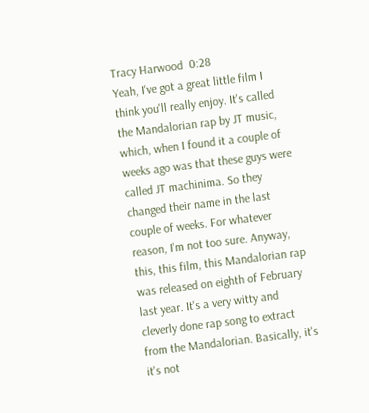Tracy Harwood  0:28
Yeah, I've got a great little film I think you'll really enjoy. It's called the Mandalorian rap by JT music, which, when I found it a couple of weeks ago was that these guys were called JT machinima. So they changed their name in the last couple of weeks. For whatever reason, I'm not too sure. Anyway, this, this film, this Mandalorian rap was released on eighth of February last year. It's a very witty and cleverly done rap song to extract from the Mandalorian. Basically, it's it's not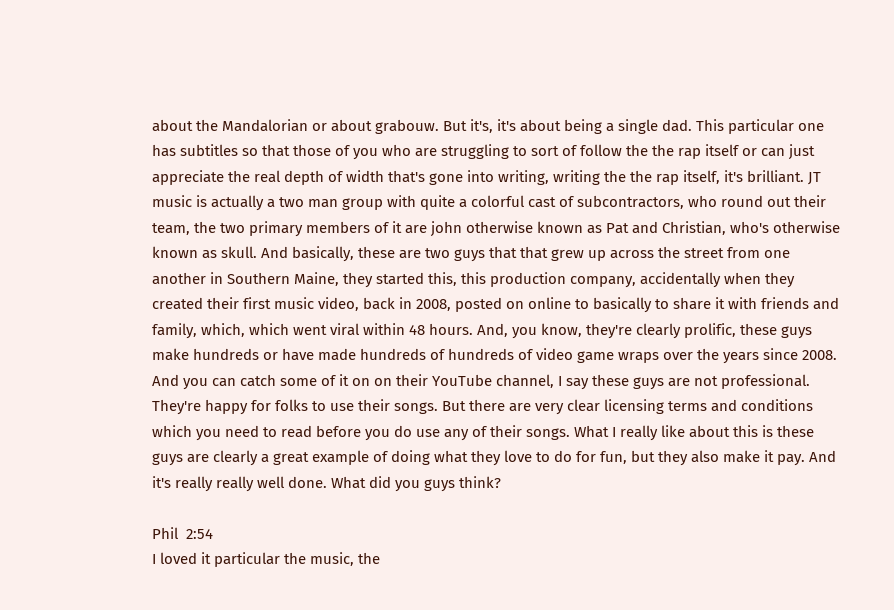about the Mandalorian or about grabouw. But it's, it's about being a single dad. This particular one has subtitles so that those of you who are struggling to sort of follow the the rap itself or can just appreciate the real depth of width that's gone into writing, writing the the rap itself, it's brilliant. JT music is actually a two man group with quite a colorful cast of subcontractors, who round out their team, the two primary members of it are john otherwise known as Pat and Christian, who's otherwise known as skull. And basically, these are two guys that that grew up across the street from one another in Southern Maine, they started this, this production company, accidentally when they created their first music video, back in 2008, posted on online to basically to share it with friends and family, which, which went viral within 48 hours. And, you know, they're clearly prolific, these guys make hundreds or have made hundreds of hundreds of video game wraps over the years since 2008. And you can catch some of it on on their YouTube channel, I say these guys are not professional. They're happy for folks to use their songs. But there are very clear licensing terms and conditions which you need to read before you do use any of their songs. What I really like about this is these guys are clearly a great example of doing what they love to do for fun, but they also make it pay. And it's really really well done. What did you guys think?

Phil  2:54
I loved it particular the music, the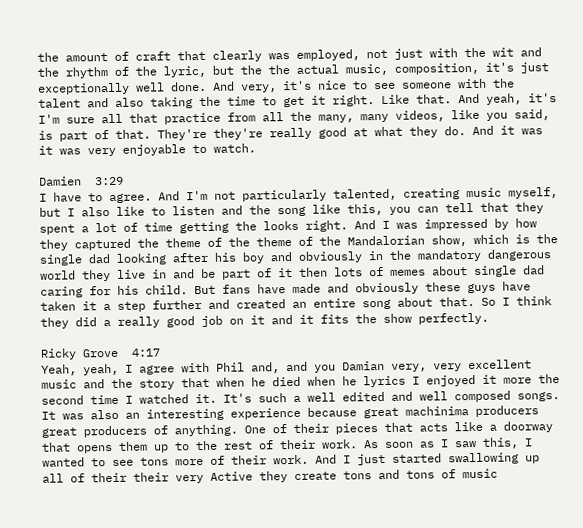the amount of craft that clearly was employed, not just with the wit and the rhythm of the lyric, but the the actual music, composition, it's just exceptionally well done. And very, it's nice to see someone with the talent and also taking the time to get it right. Like that. And yeah, it's I'm sure all that practice from all the many, many videos, like you said, is part of that. They're they're really good at what they do. And it was it was very enjoyable to watch.

Damien  3:29
I have to agree. And I'm not particularly talented, creating music myself, but I also like to listen and the song like this, you can tell that they spent a lot of time getting the looks right. And I was impressed by how they captured the theme of the theme of the Mandalorian show, which is the single dad looking after his boy and obviously in the mandatory dangerous world they live in and be part of it then lots of memes about single dad caring for his child. But fans have made and obviously these guys have taken it a step further and created an entire song about that. So I think they did a really good job on it and it fits the show perfectly.

Ricky Grove  4:17
Yeah, yeah, I agree with Phil and, and you Damian very, very excellent music and the story that when he died when he lyrics I enjoyed it more the second time I watched it. It's such a well edited and well composed songs. It was also an interesting experience because great machinima producers great producers of anything. One of their pieces that acts like a doorway that opens them up to the rest of their work. As soon as I saw this, I wanted to see tons more of their work. And I just started swallowing up all of their their very Active they create tons and tons of music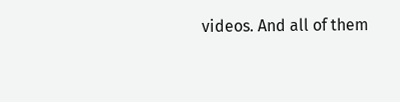videos. And all of them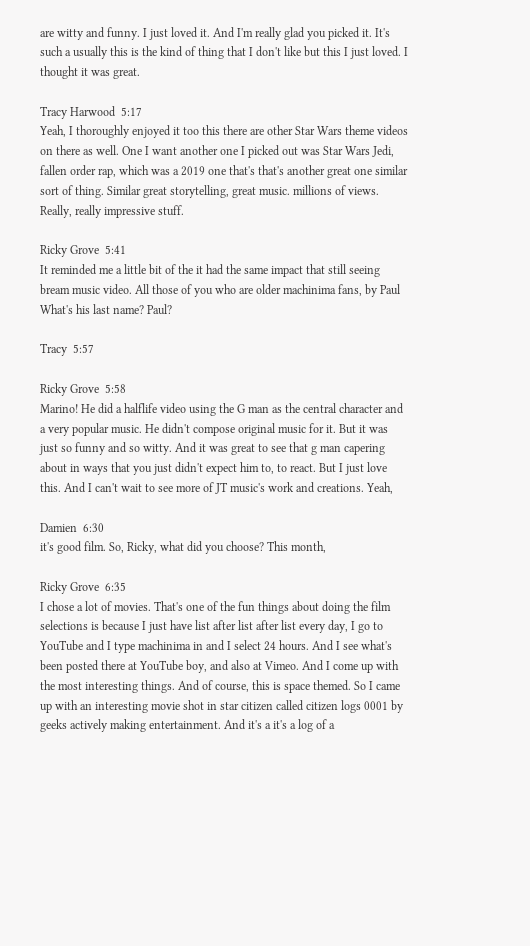are witty and funny. I just loved it. And I'm really glad you picked it. It's such a usually this is the kind of thing that I don't like but this I just loved. I thought it was great.

Tracy Harwood  5:17
Yeah, I thoroughly enjoyed it too this there are other Star Wars theme videos on there as well. One I want another one I picked out was Star Wars Jedi, fallen order rap, which was a 2019 one that's that's another great one similar sort of thing. Similar great storytelling, great music. millions of views. Really, really impressive stuff.

Ricky Grove  5:41
It reminded me a little bit of the it had the same impact that still seeing bream music video. All those of you who are older machinima fans, by Paul What's his last name? Paul?

Tracy  5:57

Ricky Grove  5:58
Marino! He did a halflife video using the G man as the central character and a very popular music. He didn't compose original music for it. But it was just so funny and so witty. And it was great to see that g man capering about in ways that you just didn't expect him to, to react. But I just love this. And I can't wait to see more of JT music's work and creations. Yeah,

Damien  6:30
it's good film. So, Ricky, what did you choose? This month,

Ricky Grove  6:35
I chose a lot of movies. That's one of the fun things about doing the film selections is because I just have list after list after list every day, I go to YouTube and I type machinima in and I select 24 hours. And I see what's been posted there at YouTube boy, and also at Vimeo. And I come up with the most interesting things. And of course, this is space themed. So I came up with an interesting movie shot in star citizen called citizen logs 0001 by geeks actively making entertainment. And it's a it's a log of a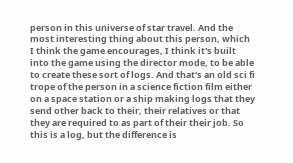person in this universe of star travel. And the most interesting thing about this person, which I think the game encourages, I think it's built into the game using the director mode, to be able to create these sort of logs. And that's an old sci fi trope of the person in a science fiction film either on a space station or a ship making logs that they send other back to their, their relatives or that they are required to as part of their their job. So this is a log, but the difference is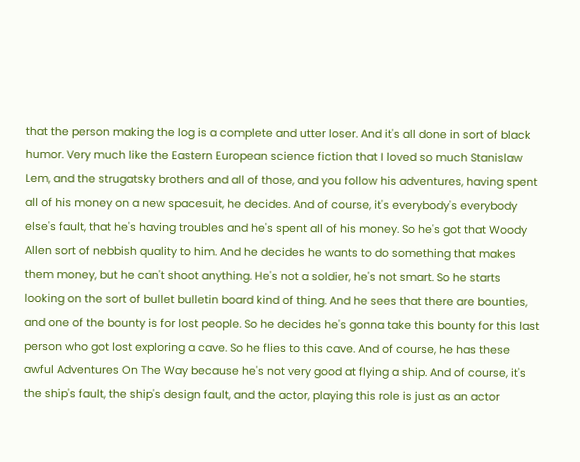that the person making the log is a complete and utter loser. And it's all done in sort of black humor. Very much like the Eastern European science fiction that I loved so much Stanislaw Lem, and the strugatsky brothers and all of those, and you follow his adventures, having spent all of his money on a new spacesuit, he decides. And of course, it's everybody's everybody else's fault, that he's having troubles and he's spent all of his money. So he's got that Woody Allen sort of nebbish quality to him. And he decides he wants to do something that makes them money, but he can't shoot anything. He's not a soldier, he's not smart. So he starts looking on the sort of bullet bulletin board kind of thing. And he sees that there are bounties, and one of the bounty is for lost people. So he decides he's gonna take this bounty for this last person who got lost exploring a cave. So he flies to this cave. And of course, he has these awful Adventures On The Way because he's not very good at flying a ship. And of course, it's the ship's fault, the ship's design fault, and the actor, playing this role is just as an actor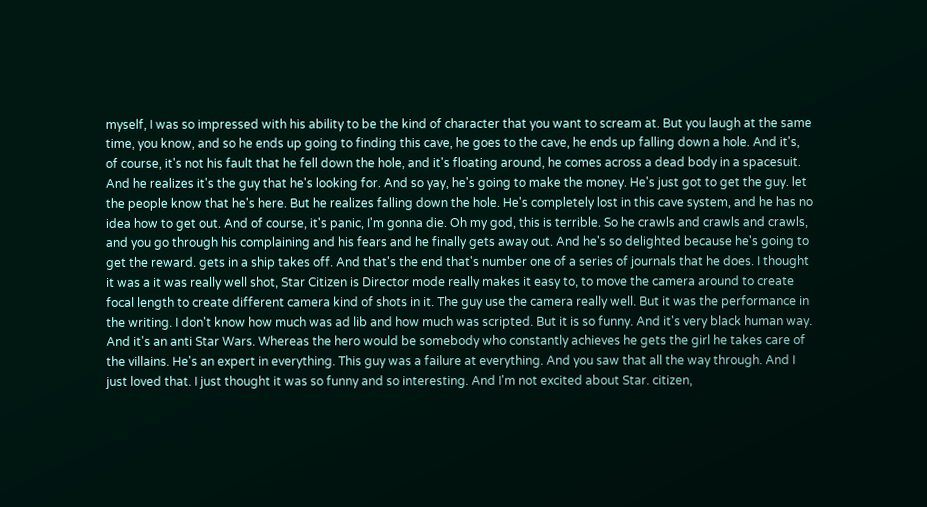myself, I was so impressed with his ability to be the kind of character that you want to scream at. But you laugh at the same time, you know, and so he ends up going to finding this cave, he goes to the cave, he ends up falling down a hole. And it's, of course, it's not his fault that he fell down the hole, and it's floating around, he comes across a dead body in a spacesuit. And he realizes it's the guy that he's looking for. And so yay, he's going to make the money. He's just got to get the guy. let the people know that he's here. But he realizes falling down the hole. He's completely lost in this cave system, and he has no idea how to get out. And of course, it's panic, I'm gonna die. Oh my god, this is terrible. So he crawls and crawls and crawls, and you go through his complaining and his fears and he finally gets away out. And he's so delighted because he's going to get the reward. gets in a ship takes off. And that's the end that's number one of a series of journals that he does. I thought it was a it was really well shot, Star Citizen is Director mode really makes it easy to, to move the camera around to create focal length to create different camera kind of shots in it. The guy use the camera really well. But it was the performance in the writing. I don't know how much was ad lib and how much was scripted. But it is so funny. And it's very black human way. And it's an anti Star Wars. Whereas the hero would be somebody who constantly achieves he gets the girl he takes care of the villains. He's an expert in everything. This guy was a failure at everything. And you saw that all the way through. And I just loved that. I just thought it was so funny and so interesting. And I'm not excited about Star. citizen,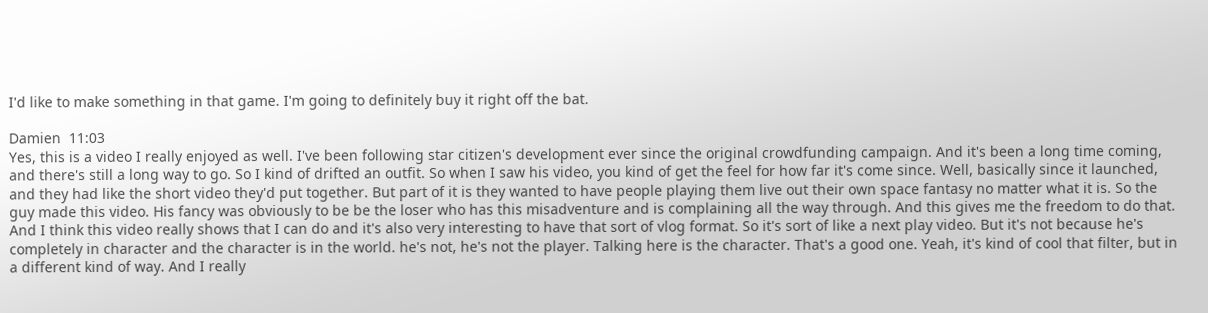I'd like to make something in that game. I'm going to definitely buy it right off the bat.

Damien  11:03
Yes, this is a video I really enjoyed as well. I've been following star citizen's development ever since the original crowdfunding campaign. And it's been a long time coming, and there's still a long way to go. So I kind of drifted an outfit. So when I saw his video, you kind of get the feel for how far it's come since. Well, basically since it launched, and they had like the short video they'd put together. But part of it is they wanted to have people playing them live out their own space fantasy no matter what it is. So the guy made this video. His fancy was obviously to be be the loser who has this misadventure and is complaining all the way through. And this gives me the freedom to do that. And I think this video really shows that I can do and it's also very interesting to have that sort of vlog format. So it's sort of like a next play video. But it's not because he's completely in character and the character is in the world. he's not, he's not the player. Talking here is the character. That's a good one. Yeah, it's kind of cool that filter, but in a different kind of way. And I really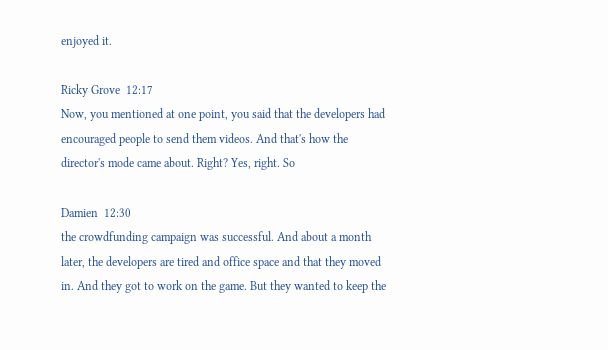enjoyed it.

Ricky Grove  12:17
Now, you mentioned at one point, you said that the developers had encouraged people to send them videos. And that's how the director's mode came about. Right? Yes, right. So

Damien  12:30
the crowdfunding campaign was successful. And about a month later, the developers are tired and office space and that they moved in. And they got to work on the game. But they wanted to keep the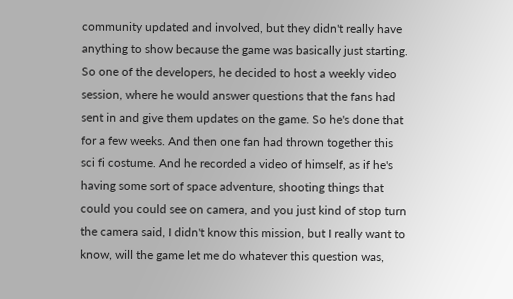community updated and involved, but they didn't really have anything to show because the game was basically just starting. So one of the developers, he decided to host a weekly video session, where he would answer questions that the fans had sent in and give them updates on the game. So he's done that for a few weeks. And then one fan had thrown together this sci fi costume. And he recorded a video of himself, as if he's having some sort of space adventure, shooting things that could you could see on camera, and you just kind of stop turn the camera said, I didn't know this mission, but I really want to know, will the game let me do whatever this question was,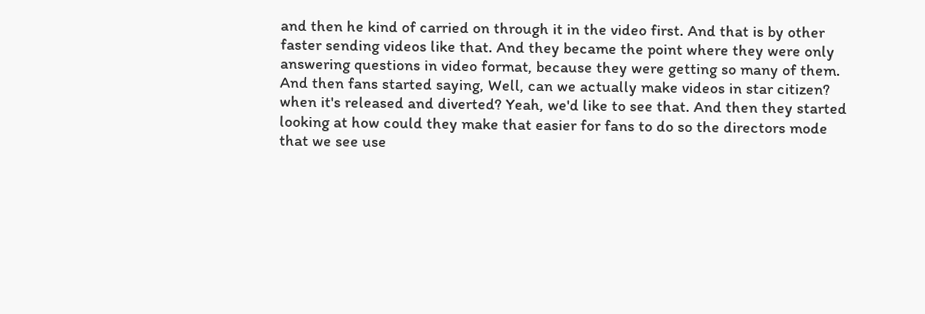and then he kind of carried on through it in the video first. And that is by other faster sending videos like that. And they became the point where they were only answering questions in video format, because they were getting so many of them. And then fans started saying, Well, can we actually make videos in star citizen? when it's released and diverted? Yeah, we'd like to see that. And then they started looking at how could they make that easier for fans to do so the directors mode that we see use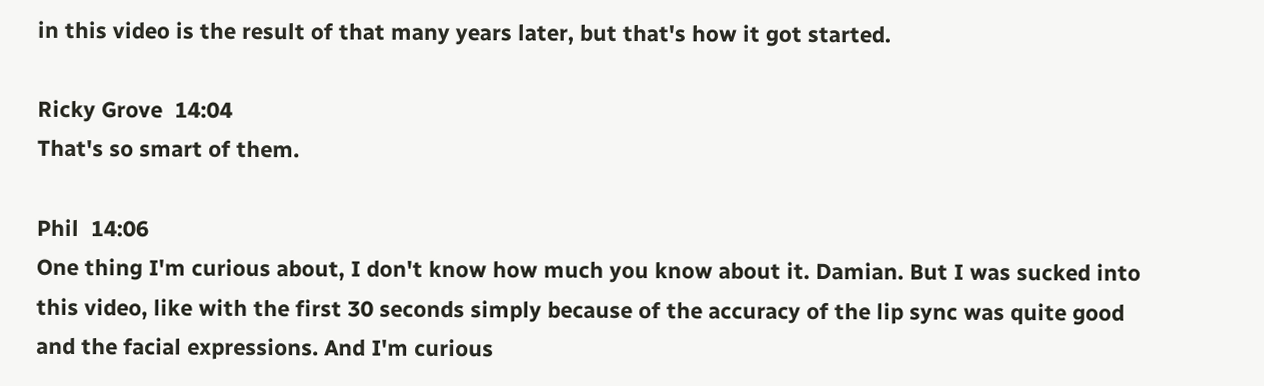in this video is the result of that many years later, but that's how it got started.

Ricky Grove  14:04
That's so smart of them.

Phil  14:06
One thing I'm curious about, I don't know how much you know about it. Damian. But I was sucked into this video, like with the first 30 seconds simply because of the accuracy of the lip sync was quite good and the facial expressions. And I'm curious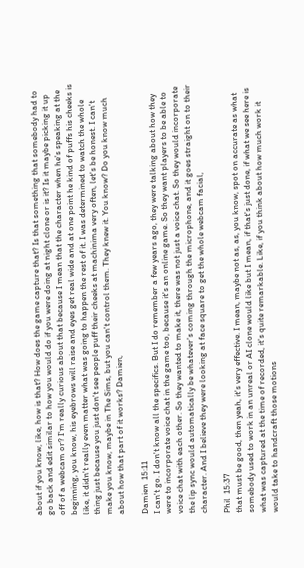about if you know, like, how is that? How does the game capture that? Is that something that somebody had to go back and edit similar to how you would do if you were doing at night clone or is it? Is it maybe picking it up off of a webcam or? I'm really curious about that because I mean that the character when he's speaking at the beginning, you know, his eyebrows will raise and eyes get real wide and at one point he kind of puffs his cheeks is like, it didn't really even matter what was going to happen the rest of it. I was determined to watch the whole thing just because you just don't see people puff their cheeks at machinima very often, let's be honest. I can't make you know, maybe in The Sims, but you can't control them. They knew it. You know? Do you know much about how that part of it works? Damien,

Damien  15:11
I can't go. I don't know all the specifics. But I do remember a few years ago, they were talking about how they were to incorporate voice chat in the game too, because it's an online game. So they want players to be able to voice chat with each other. So they wanted to make it, there was not just a voice chat. So they would incorporate the lip sync would automatically be whatever's coming through the microphone, and it goes straight on to their character. And I believe they were looking at face square to get the whole webcam facial,

Phil  15:37
that must be good, then yeah, it's very effective. I mean, maybe not as, as, you know, spot on accurate as what somebody used to work in an unreal or AI clone would like but I mean, if that's just done, if what we see here is what was captured at the time of recorded, it's quite remarkable. Like, if you think about how much work it would take to handcraft those motions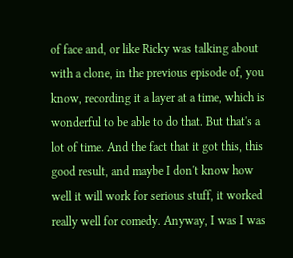of face and, or like Ricky was talking about with a clone, in the previous episode of, you know, recording it a layer at a time, which is wonderful to be able to do that. But that's a lot of time. And the fact that it got this, this good result, and maybe I don't know how well it will work for serious stuff, it worked really well for comedy. Anyway, I was I was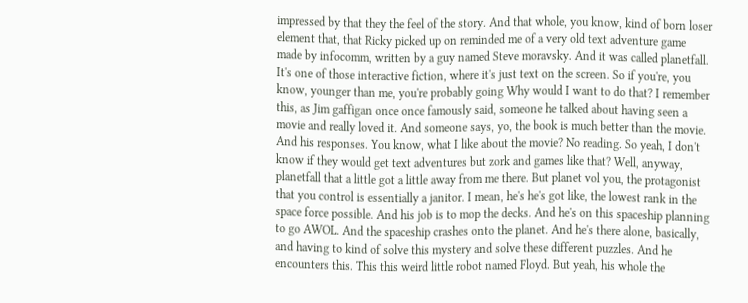impressed by that they the feel of the story. And that whole, you know, kind of born loser element that, that Ricky picked up on reminded me of a very old text adventure game made by infocomm, written by a guy named Steve moravsky. And it was called planetfall. It's one of those interactive fiction, where it's just text on the screen. So if you're, you know, younger than me, you're probably going Why would I want to do that? I remember this, as Jim gaffigan once once famously said, someone he talked about having seen a movie and really loved it. And someone says, yo, the book is much better than the movie. And his responses. You know, what I like about the movie? No reading. So yeah, I don't know if they would get text adventures but zork and games like that? Well, anyway, planetfall that a little got a little away from me there. But planet vol you, the protagonist that you control is essentially a janitor. I mean, he's he's got like, the lowest rank in the space force possible. And his job is to mop the decks. And he's on this spaceship planning to go AWOL. And the spaceship crashes onto the planet. And he's there alone, basically, and having to kind of solve this mystery and solve these different puzzles. And he encounters this. This this weird little robot named Floyd. But yeah, his whole the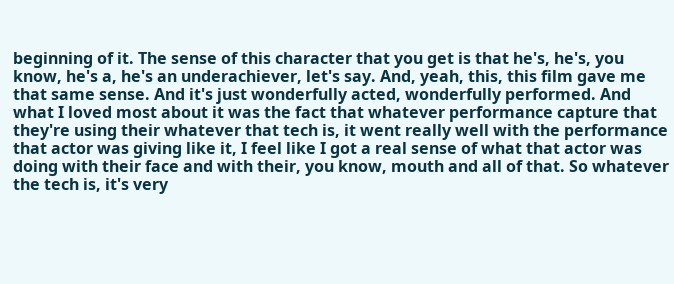beginning of it. The sense of this character that you get is that he's, he's, you know, he's a, he's an underachiever, let's say. And, yeah, this, this film gave me that same sense. And it's just wonderfully acted, wonderfully performed. And what I loved most about it was the fact that whatever performance capture that they're using their whatever that tech is, it went really well with the performance that actor was giving like it, I feel like I got a real sense of what that actor was doing with their face and with their, you know, mouth and all of that. So whatever the tech is, it's very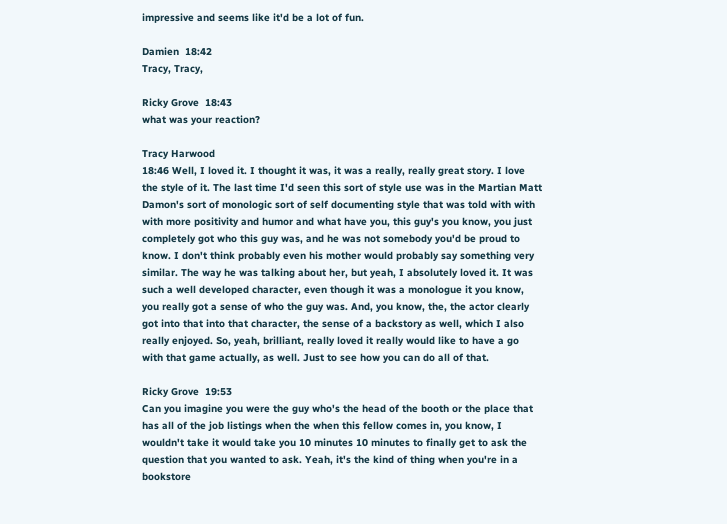impressive and seems like it'd be a lot of fun.

Damien  18:42
Tracy, Tracy,

Ricky Grove  18:43
what was your reaction?

Tracy Harwood
18:46 Well, I loved it. I thought it was, it was a really, really great story. I love the style of it. The last time I'd seen this sort of style use was in the Martian Matt Damon's sort of monologic sort of self documenting style that was told with with with more positivity and humor and what have you, this guy's you know, you just completely got who this guy was, and he was not somebody you'd be proud to know. I don't think probably even his mother would probably say something very similar. The way he was talking about her, but yeah, I absolutely loved it. It was such a well developed character, even though it was a monologue it you know, you really got a sense of who the guy was. And, you know, the, the actor clearly got into that into that character, the sense of a backstory as well, which I also really enjoyed. So, yeah, brilliant, really loved it really would like to have a go with that game actually, as well. Just to see how you can do all of that.

Ricky Grove  19:53
Can you imagine you were the guy who's the head of the booth or the place that has all of the job listings when the when this fellow comes in, you know, I wouldn't take it would take you 10 minutes 10 minutes to finally get to ask the question that you wanted to ask. Yeah, it's the kind of thing when you're in a bookstore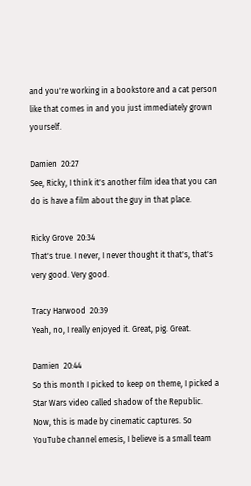and you're working in a bookstore and a cat person like that comes in and you just immediately grown yourself.

Damien  20:27
See, Ricky, I think it's another film idea that you can do is have a film about the guy in that place.

Ricky Grove  20:34
That's true. I never, I never thought it that's, that's very good. Very good.

Tracy Harwood  20:39
Yeah, no, I really enjoyed it. Great, pig. Great.

Damien  20:44
So this month I picked to keep on theme, I picked a Star Wars video called shadow of the Republic. Now, this is made by cinematic captures. So YouTube channel emesis, I believe is a small team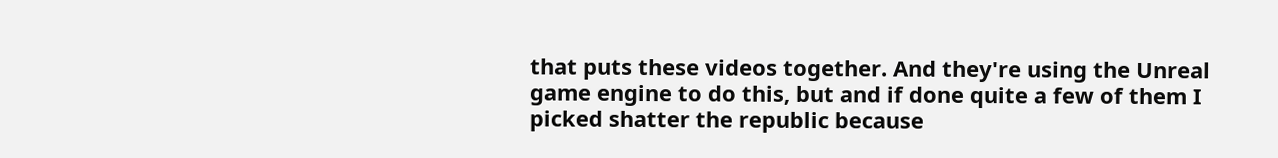that puts these videos together. And they're using the Unreal game engine to do this, but and if done quite a few of them I picked shatter the republic because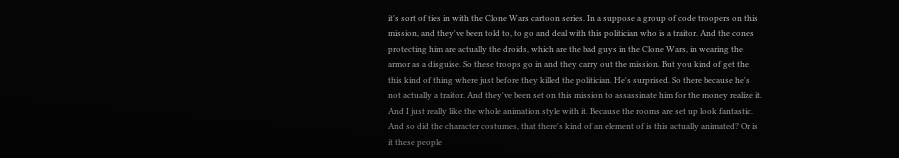it's sort of ties in with the Clone Wars cartoon series. In a suppose a group of code troopers on this mission, and they've been told to, to go and deal with this politician who is a traitor. And the cones protecting him are actually the droids, which are the bad guys in the Clone Wars, in wearing the armor as a disguise. So these troops go in and they carry out the mission. But you kind of get the this kind of thing where just before they killed the politician. He's surprised. So there because he's not actually a traitor. And they've been set on this mission to assassinate him for the money realize it. And I just really like the whole animation style with it. Because the rooms are set up look fantastic. And so did the character costumes, that there's kind of an element of is this actually animated? Or is it these people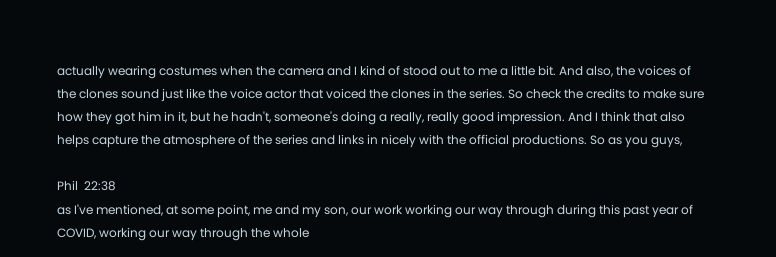actually wearing costumes when the camera and I kind of stood out to me a little bit. And also, the voices of the clones sound just like the voice actor that voiced the clones in the series. So check the credits to make sure how they got him in it, but he hadn't, someone's doing a really, really good impression. And I think that also helps capture the atmosphere of the series and links in nicely with the official productions. So as you guys,

Phil  22:38
as I've mentioned, at some point, me and my son, our work working our way through during this past year of COVID, working our way through the whole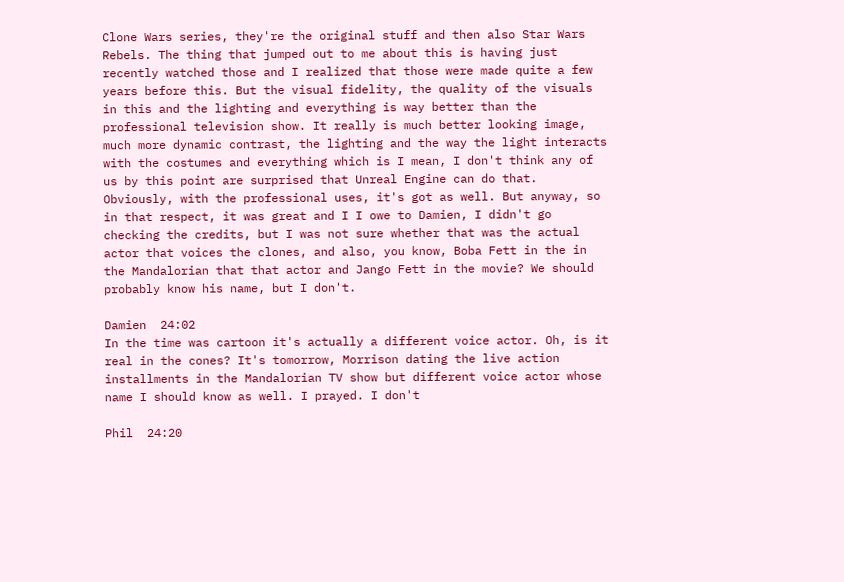Clone Wars series, they're the original stuff and then also Star Wars Rebels. The thing that jumped out to me about this is having just recently watched those and I realized that those were made quite a few years before this. But the visual fidelity, the quality of the visuals in this and the lighting and everything is way better than the professional television show. It really is much better looking image, much more dynamic contrast, the lighting and the way the light interacts with the costumes and everything which is I mean, I don't think any of us by this point are surprised that Unreal Engine can do that. Obviously, with the professional uses, it's got as well. But anyway, so in that respect, it was great and I I owe to Damien, I didn't go checking the credits, but I was not sure whether that was the actual actor that voices the clones, and also, you know, Boba Fett in the in the Mandalorian that that actor and Jango Fett in the movie? We should probably know his name, but I don't.

Damien  24:02
In the time was cartoon it's actually a different voice actor. Oh, is it real in the cones? It's tomorrow, Morrison dating the live action installments in the Mandalorian TV show but different voice actor whose name I should know as well. I prayed. I don't

Phil  24:20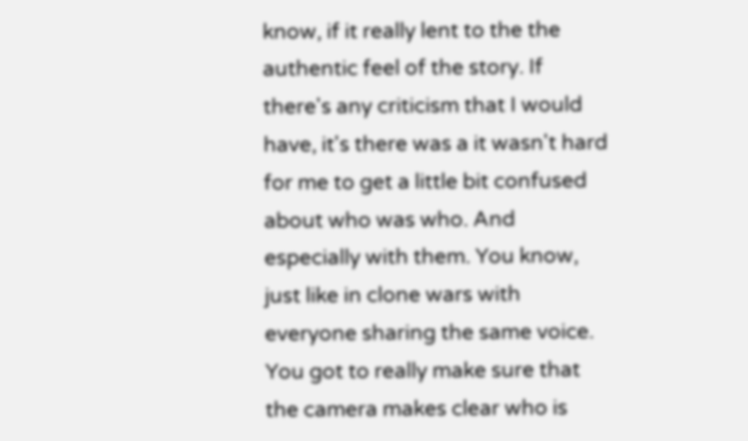know, if it really lent to the the authentic feel of the story. If there's any criticism that I would have, it's there was a it wasn't hard for me to get a little bit confused about who was who. And especially with them. You know, just like in clone wars with everyone sharing the same voice. You got to really make sure that the camera makes clear who is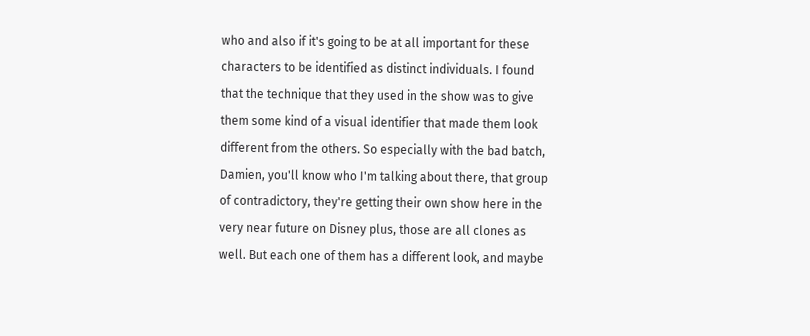who and also if it's going to be at all important for these characters to be identified as distinct individuals. I found that the technique that they used in the show was to give them some kind of a visual identifier that made them look different from the others. So especially with the bad batch, Damien, you'll know who I'm talking about there, that group of contradictory, they're getting their own show here in the very near future on Disney plus, those are all clones as well. But each one of them has a different look, and maybe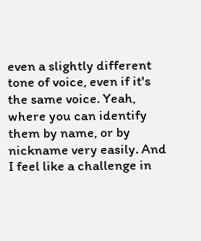even a slightly different tone of voice, even if it's the same voice. Yeah, where you can identify them by name, or by nickname very easily. And I feel like a challenge in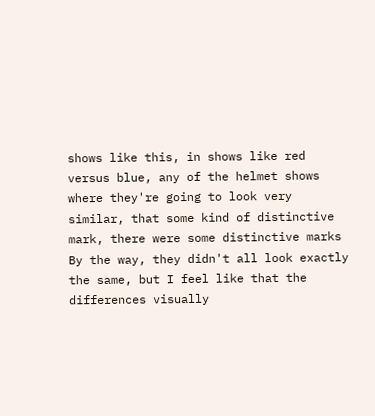shows like this, in shows like red versus blue, any of the helmet shows where they're going to look very similar, that some kind of distinctive mark, there were some distinctive marks By the way, they didn't all look exactly the same, but I feel like that the differences visually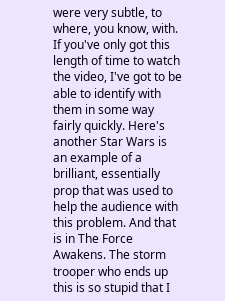were very subtle, to where, you know, with. If you've only got this length of time to watch the video, I've got to be able to identify with them in some way fairly quickly. Here's another Star Wars is an example of a brilliant, essentially prop that was used to help the audience with this problem. And that is in The Force Awakens. The storm trooper who ends up this is so stupid that I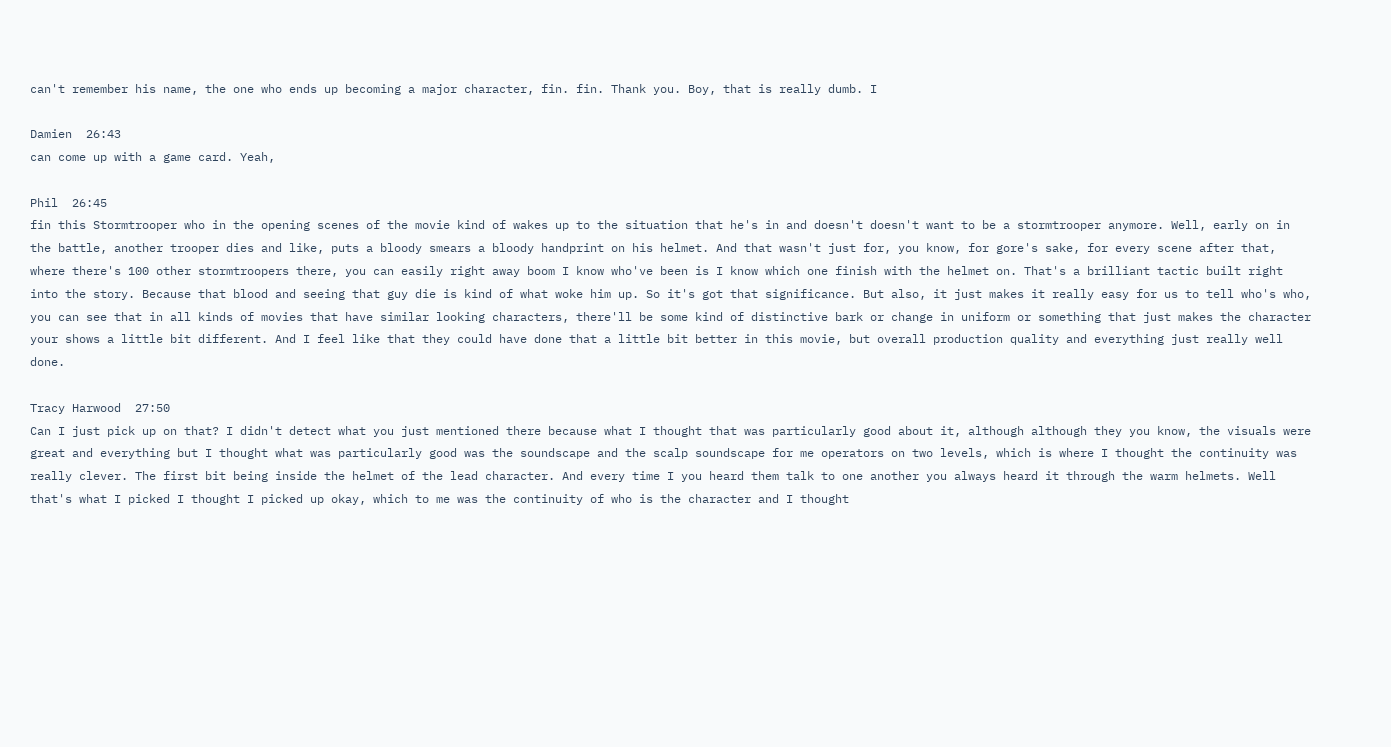can't remember his name, the one who ends up becoming a major character, fin. fin. Thank you. Boy, that is really dumb. I

Damien  26:43
can come up with a game card. Yeah,

Phil  26:45
fin this Stormtrooper who in the opening scenes of the movie kind of wakes up to the situation that he's in and doesn't doesn't want to be a stormtrooper anymore. Well, early on in the battle, another trooper dies and like, puts a bloody smears a bloody handprint on his helmet. And that wasn't just for, you know, for gore's sake, for every scene after that, where there's 100 other stormtroopers there, you can easily right away boom I know who've been is I know which one finish with the helmet on. That's a brilliant tactic built right into the story. Because that blood and seeing that guy die is kind of what woke him up. So it's got that significance. But also, it just makes it really easy for us to tell who's who, you can see that in all kinds of movies that have similar looking characters, there'll be some kind of distinctive bark or change in uniform or something that just makes the character your shows a little bit different. And I feel like that they could have done that a little bit better in this movie, but overall production quality and everything just really well done.

Tracy Harwood  27:50
Can I just pick up on that? I didn't detect what you just mentioned there because what I thought that was particularly good about it, although although they you know, the visuals were great and everything but I thought what was particularly good was the soundscape and the scalp soundscape for me operators on two levels, which is where I thought the continuity was really clever. The first bit being inside the helmet of the lead character. And every time I you heard them talk to one another you always heard it through the warm helmets. Well that's what I picked I thought I picked up okay, which to me was the continuity of who is the character and I thought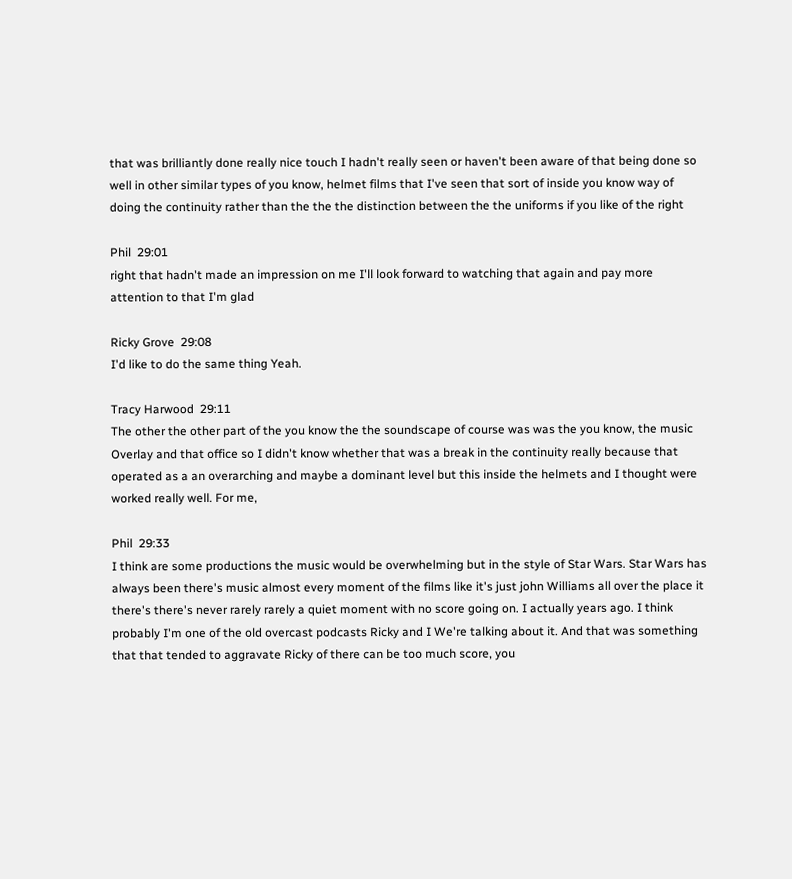that was brilliantly done really nice touch I hadn't really seen or haven't been aware of that being done so well in other similar types of you know, helmet films that I've seen that sort of inside you know way of doing the continuity rather than the the the distinction between the the uniforms if you like of the right

Phil  29:01
right that hadn't made an impression on me I'll look forward to watching that again and pay more attention to that I'm glad

Ricky Grove  29:08
I'd like to do the same thing Yeah.

Tracy Harwood  29:11
The other the other part of the you know the the soundscape of course was was the you know, the music Overlay and that office so I didn't know whether that was a break in the continuity really because that operated as a an overarching and maybe a dominant level but this inside the helmets and I thought were worked really well. For me,

Phil  29:33
I think are some productions the music would be overwhelming but in the style of Star Wars. Star Wars has always been there's music almost every moment of the films like it's just john Williams all over the place it there's there's never rarely rarely a quiet moment with no score going on. I actually years ago. I think probably I'm one of the old overcast podcasts Ricky and I We're talking about it. And that was something that that tended to aggravate Ricky of there can be too much score, you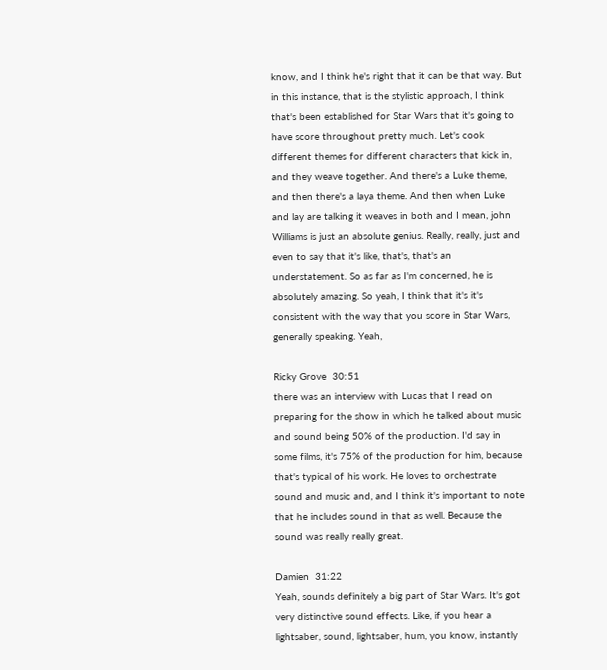know, and I think he's right that it can be that way. But in this instance, that is the stylistic approach, I think that's been established for Star Wars that it's going to have score throughout pretty much. Let's cook different themes for different characters that kick in, and they weave together. And there's a Luke theme, and then there's a laya theme. And then when Luke and lay are talking it weaves in both and I mean, john Williams is just an absolute genius. Really, really, just and even to say that it's like, that's, that's an understatement. So as far as I'm concerned, he is absolutely amazing. So yeah, I think that it's it's consistent with the way that you score in Star Wars, generally speaking. Yeah,

Ricky Grove  30:51
there was an interview with Lucas that I read on preparing for the show in which he talked about music and sound being 50% of the production. I'd say in some films, it's 75% of the production for him, because that's typical of his work. He loves to orchestrate sound and music and, and I think it's important to note that he includes sound in that as well. Because the sound was really really great.

Damien  31:22
Yeah, sounds definitely a big part of Star Wars. It's got very distinctive sound effects. Like, if you hear a lightsaber, sound, lightsaber, hum, you know, instantly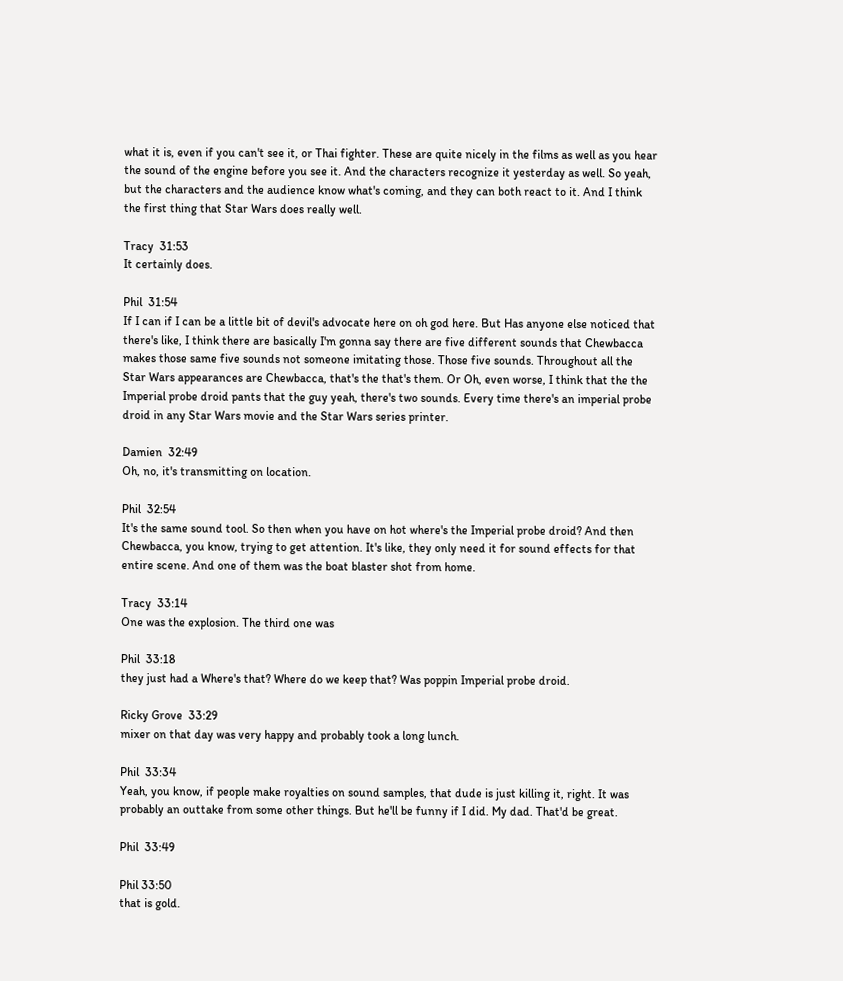what it is, even if you can't see it, or Thai fighter. These are quite nicely in the films as well as you hear the sound of the engine before you see it. And the characters recognize it yesterday as well. So yeah, but the characters and the audience know what's coming, and they can both react to it. And I think the first thing that Star Wars does really well.

Tracy  31:53
It certainly does.

Phil  31:54
If I can if I can be a little bit of devil's advocate here on oh god here. But Has anyone else noticed that there's like, I think there are basically I'm gonna say there are five different sounds that Chewbacca makes those same five sounds not someone imitating those. Those five sounds. Throughout all the Star Wars appearances are Chewbacca, that's the that's them. Or Oh, even worse, I think that the the Imperial probe droid pants that the guy yeah, there's two sounds. Every time there's an imperial probe droid in any Star Wars movie and the Star Wars series printer.

Damien  32:49
Oh, no, it's transmitting on location.

Phil  32:54
It's the same sound tool. So then when you have on hot where's the Imperial probe droid? And then Chewbacca, you know, trying to get attention. It's like, they only need it for sound effects for that entire scene. And one of them was the boat blaster shot from home.

Tracy  33:14
One was the explosion. The third one was

Phil  33:18
they just had a Where's that? Where do we keep that? Was poppin Imperial probe droid.

Ricky Grove  33:29
mixer on that day was very happy and probably took a long lunch.

Phil  33:34
Yeah, you know, if people make royalties on sound samples, that dude is just killing it, right. It was probably an outtake from some other things. But he'll be funny if I did. My dad. That'd be great.

Phil  33:49

Phil 33:50
that is gold.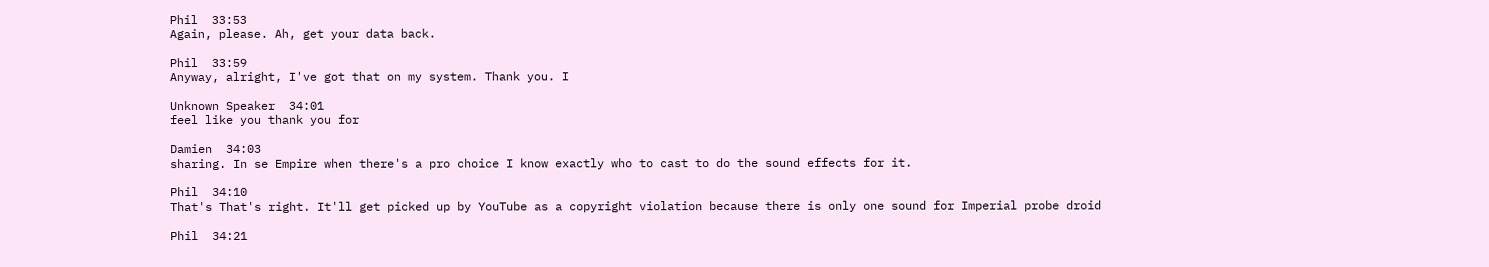Phil  33:53
Again, please. Ah, get your data back.

Phil  33:59
Anyway, alright, I've got that on my system. Thank you. I

Unknown Speaker  34:01
feel like you thank you for

Damien  34:03
sharing. In se Empire when there's a pro choice I know exactly who to cast to do the sound effects for it.

Phil  34:10
That's That's right. It'll get picked up by YouTube as a copyright violation because there is only one sound for Imperial probe droid

Phil  34:21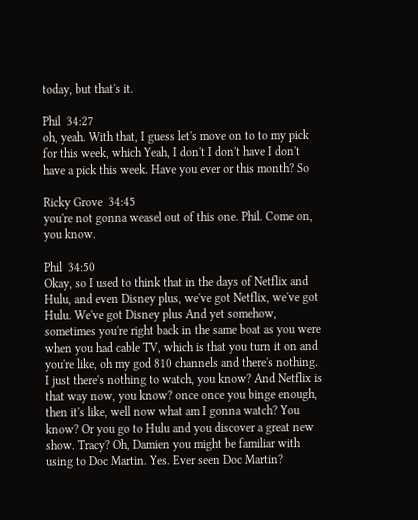today, but that's it.

Phil  34:27
oh, yeah. With that, I guess let's move on to to my pick for this week, which Yeah, I don't I don't have I don't have a pick this week. Have you ever or this month? So

Ricky Grove  34:45
you're not gonna weasel out of this one. Phil. Come on, you know.

Phil  34:50
Okay, so I used to think that in the days of Netflix and Hulu, and even Disney plus, we've got Netflix, we've got Hulu. We've got Disney plus And yet somehow, sometimes you're right back in the same boat as you were when you had cable TV, which is that you turn it on and you're like, oh my god 810 channels and there's nothing. I just there's nothing to watch, you know? And Netflix is that way now, you know? once once you binge enough, then it's like, well now what am I gonna watch? You know? Or you go to Hulu and you discover a great new show. Tracy? Oh, Damien you might be familiar with using to Doc Martin. Yes. Ever seen Doc Martin?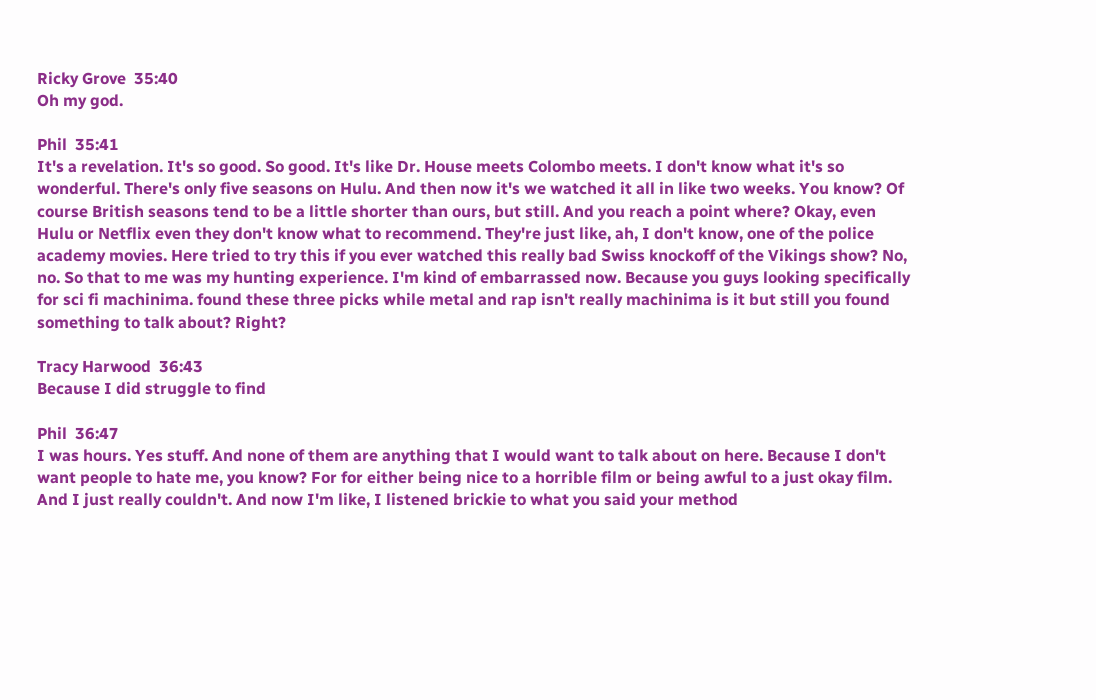Ricky Grove  35:40
Oh my god.

Phil  35:41
It's a revelation. It's so good. So good. It's like Dr. House meets Colombo meets. I don't know what it's so wonderful. There's only five seasons on Hulu. And then now it's we watched it all in like two weeks. You know? Of course British seasons tend to be a little shorter than ours, but still. And you reach a point where? Okay, even Hulu or Netflix even they don't know what to recommend. They're just like, ah, I don't know, one of the police academy movies. Here tried to try this if you ever watched this really bad Swiss knockoff of the Vikings show? No, no. So that to me was my hunting experience. I'm kind of embarrassed now. Because you guys looking specifically for sci fi machinima. found these three picks while metal and rap isn't really machinima is it but still you found something to talk about? Right?

Tracy Harwood  36:43
Because I did struggle to find

Phil  36:47
I was hours. Yes stuff. And none of them are anything that I would want to talk about on here. Because I don't want people to hate me, you know? For for either being nice to a horrible film or being awful to a just okay film. And I just really couldn't. And now I'm like, I listened brickie to what you said your method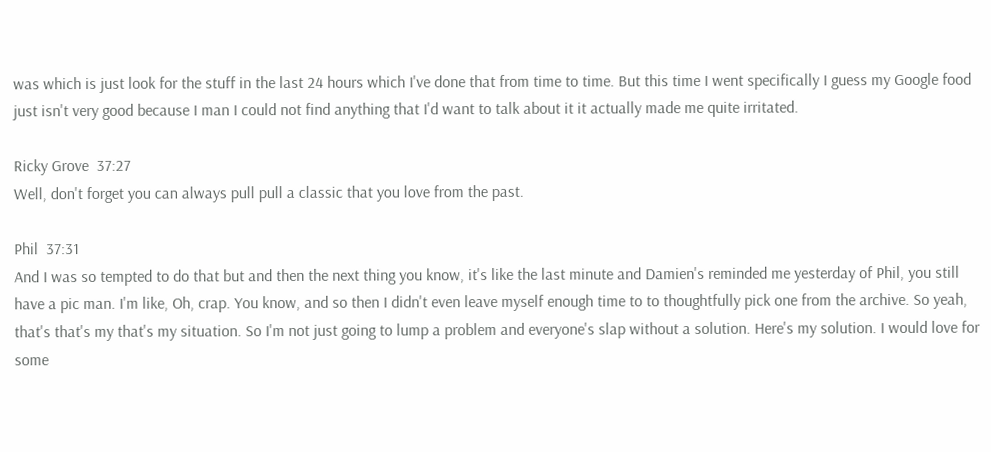was which is just look for the stuff in the last 24 hours which I've done that from time to time. But this time I went specifically I guess my Google food just isn't very good because I man I could not find anything that I'd want to talk about it it actually made me quite irritated.

Ricky Grove  37:27
Well, don't forget you can always pull pull a classic that you love from the past.

Phil  37:31
And I was so tempted to do that but and then the next thing you know, it's like the last minute and Damien's reminded me yesterday of Phil, you still have a pic man. I'm like, Oh, crap. You know, and so then I didn't even leave myself enough time to to thoughtfully pick one from the archive. So yeah, that's that's my that's my situation. So I'm not just going to lump a problem and everyone's slap without a solution. Here's my solution. I would love for some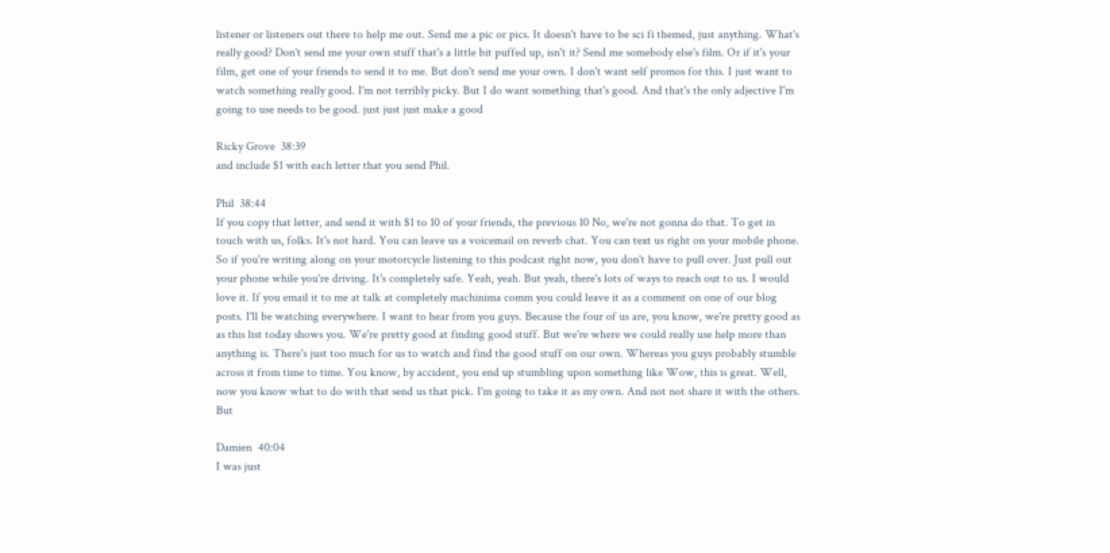listener or listeners out there to help me out. Send me a pic or pics. It doesn't have to be sci fi themed, just anything. What's really good? Don't send me your own stuff that's a little bit puffed up, isn't it? Send me somebody else's film. Or if it's your film, get one of your friends to send it to me. But don't send me your own. I don't want self promos for this. I just want to watch something really good. I'm not terribly picky. But I do want something that's good. And that's the only adjective I'm going to use needs to be good. just just just make a good

Ricky Grove  38:39
and include $1 with each letter that you send Phil.

Phil  38:44
If you copy that letter, and send it with $1 to 10 of your friends, the previous 10 No, we're not gonna do that. To get in touch with us, folks. It's not hard. You can leave us a voicemail on reverb chat. You can text us right on your mobile phone. So if you're writing along on your motorcycle listening to this podcast right now, you don't have to pull over. Just pull out your phone while you're driving. It's completely safe. Yeah, yeah. But yeah, there's lots of ways to reach out to us. I would love it. If you email it to me at talk at completely machinima comm you could leave it as a comment on one of our blog posts. I'll be watching everywhere. I want to hear from you guys. Because the four of us are, you know, we're pretty good as as this list today shows you. We're pretty good at finding good stuff. But we're where we could really use help more than anything is. There's just too much for us to watch and find the good stuff on our own. Whereas you guys probably stumble across it from time to time. You know, by accident, you end up stumbling upon something like Wow, this is great. Well, now you know what to do with that send us that pick. I'm going to take it as my own. And not not share it with the others. But

Damien  40:04
I was just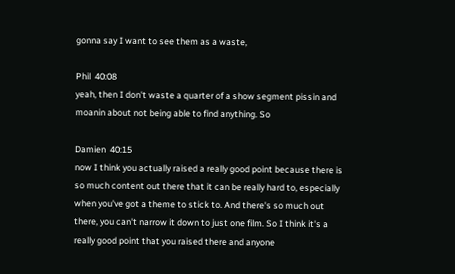gonna say I want to see them as a waste,

Phil  40:08
yeah, then I don't waste a quarter of a show segment pissin and moanin about not being able to find anything. So

Damien  40:15
now I think you actually raised a really good point because there is so much content out there that it can be really hard to, especially when you've got a theme to stick to. And there's so much out there, you can't narrow it down to just one film. So I think it's a really good point that you raised there and anyone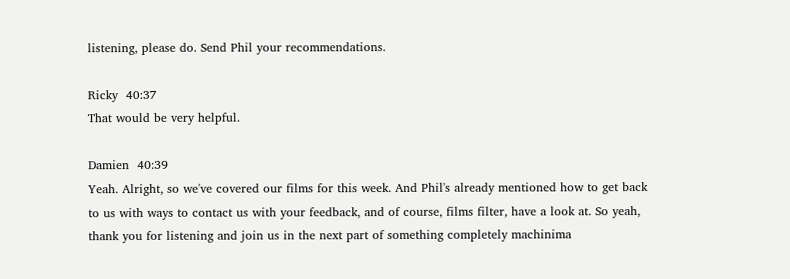listening, please do. Send Phil your recommendations.

Ricky  40:37
That would be very helpful.

Damien  40:39
Yeah. Alright, so we've covered our films for this week. And Phil's already mentioned how to get back to us with ways to contact us with your feedback, and of course, films filter, have a look at. So yeah, thank you for listening and join us in the next part of something completely machinima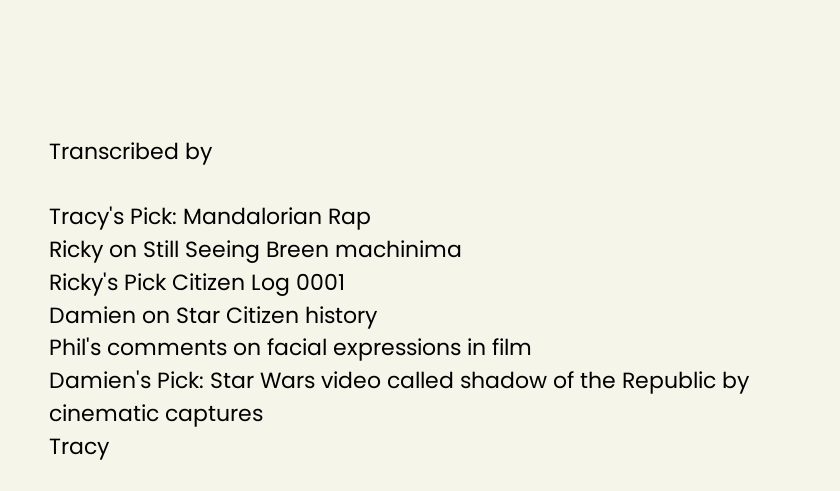Transcribed by

Tracy's Pick: Mandalorian Rap
Ricky on Still Seeing Breen machinima
Ricky's Pick Citizen Log 0001
Damien on Star Citizen history
Phil's comments on facial expressions in film
Damien's Pick: Star Wars video called shadow of the Republic by cinematic captures
Tracy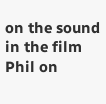on the sound in the film
Phil on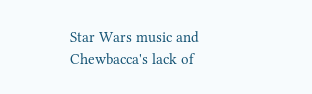Star Wars music and Chewbacca's lack of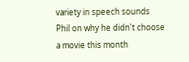variety in speech sounds
Phil on why he didn't choose a movie this month